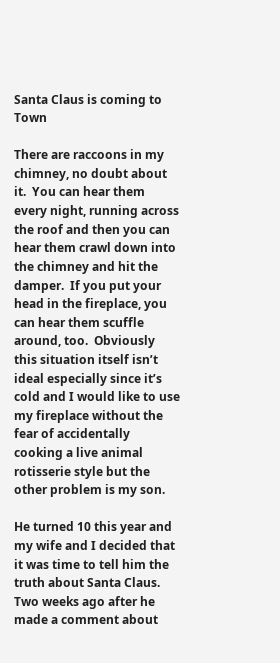Santa Claus is coming to Town

There are raccoons in my chimney, no doubt about it.  You can hear them every night, running across the roof and then you can hear them crawl down into the chimney and hit the damper.  If you put your head in the fireplace, you can hear them scuffle around, too.  Obviously this situation itself isn’t ideal especially since it’s cold and I would like to use my fireplace without the fear of accidentally cooking a live animal rotisserie style but the other problem is my son.

He turned 10 this year and my wife and I decided that it was time to tell him the truth about Santa Claus.  Two weeks ago after he made a comment about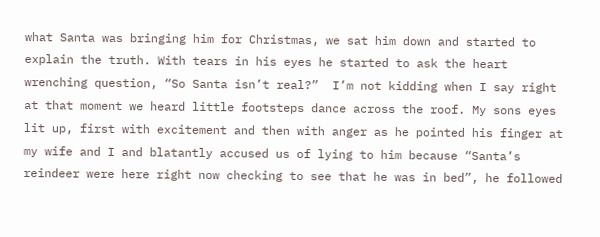what Santa was bringing him for Christmas, we sat him down and started to explain the truth. With tears in his eyes he started to ask the heart wrenching question, “So Santa isn’t real?”  I’m not kidding when I say right at that moment we heard little footsteps dance across the roof. My sons eyes lit up, first with excitement and then with anger as he pointed his finger at my wife and I and blatantly accused us of lying to him because “Santa’s reindeer were here right now checking to see that he was in bed”, he followed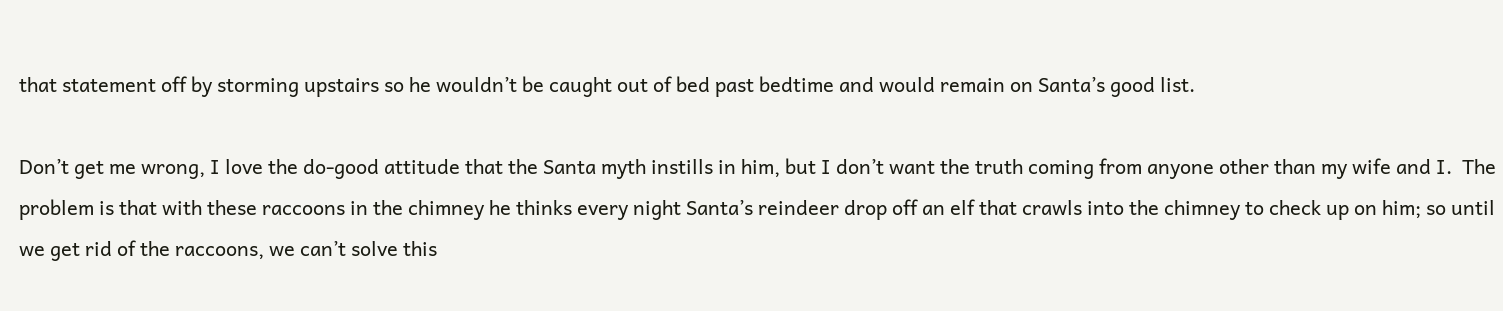that statement off by storming upstairs so he wouldn’t be caught out of bed past bedtime and would remain on Santa’s good list.

Don’t get me wrong, I love the do-good attitude that the Santa myth instills in him, but I don’t want the truth coming from anyone other than my wife and I.  The problem is that with these raccoons in the chimney he thinks every night Santa’s reindeer drop off an elf that crawls into the chimney to check up on him; so until we get rid of the raccoons, we can’t solve this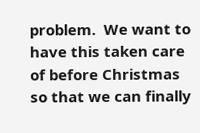problem.  We want to have this taken care of before Christmas so that we can finally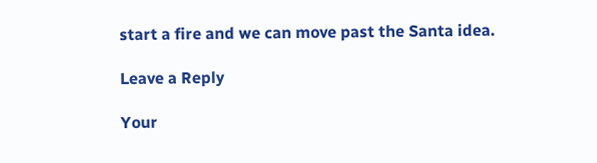start a fire and we can move past the Santa idea.

Leave a Reply

Your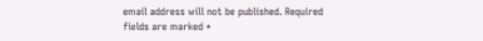email address will not be published. Required fields are marked *